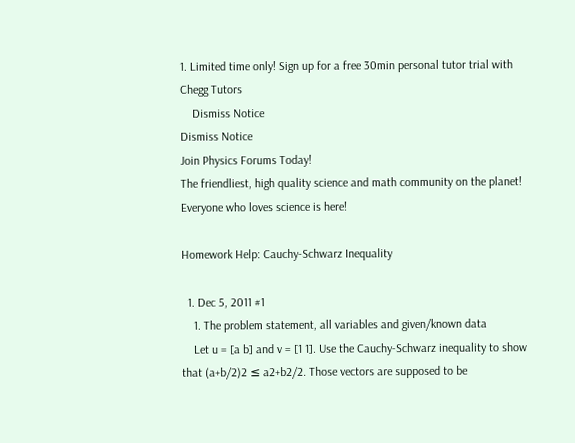1. Limited time only! Sign up for a free 30min personal tutor trial with Chegg Tutors
    Dismiss Notice
Dismiss Notice
Join Physics Forums Today!
The friendliest, high quality science and math community on the planet! Everyone who loves science is here!

Homework Help: Cauchy-Schwarz Inequality

  1. Dec 5, 2011 #1
    1. The problem statement, all variables and given/known data
    Let u = [a b] and v = [1 1]. Use the Cauchy-Schwarz inequality to show that (a+b/2)2 ≤ a2+b2/2. Those vectors are supposed to be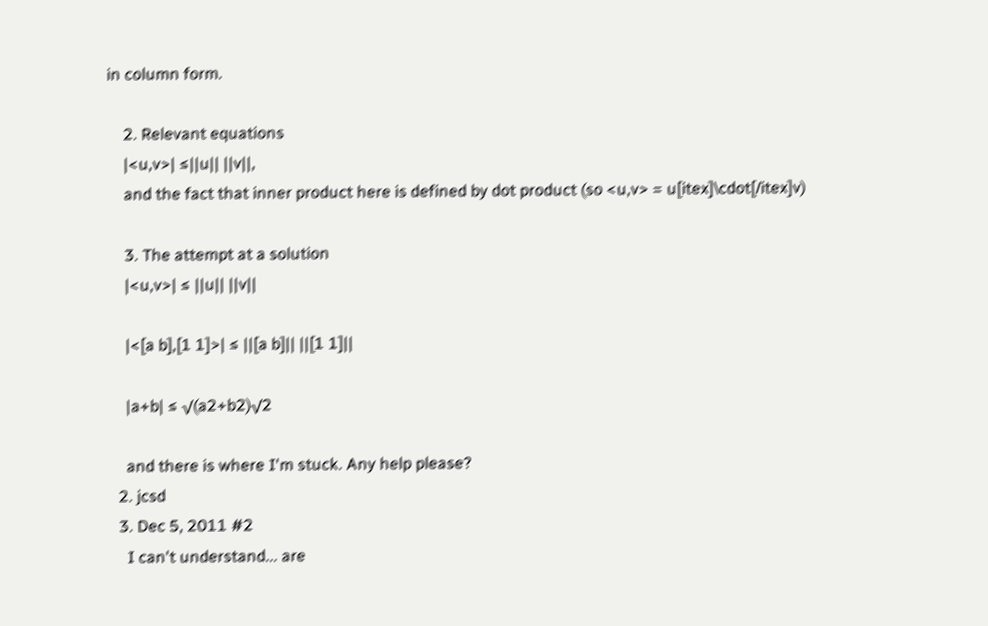in column form.

    2. Relevant equations
    |<u,v>| ≤||u|| ||v||,
    and the fact that inner product here is defined by dot product (so <u,v> = u[itex]\cdot[/itex]v)

    3. The attempt at a solution
    |<u,v>| ≤ ||u|| ||v||

    |<[a b],[1 1]>| ≤ ||[a b]|| ||[1 1]||

    |a+b| ≤ √(a2+b2)√2

    and there is where I'm stuck. Any help please?
  2. jcsd
  3. Dec 5, 2011 #2
    I can't understand... are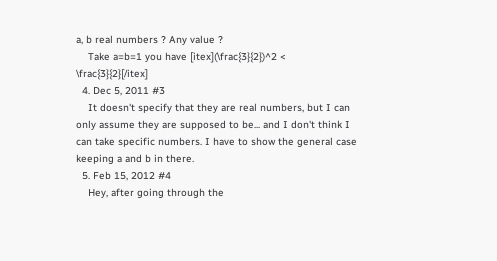a, b real numbers ? Any value ?
    Take a=b=1 you have [itex](\frac{3}{2})^2 < \frac{3}{2}[/itex]
  4. Dec 5, 2011 #3
    It doesn't specify that they are real numbers, but I can only assume they are supposed to be... and I don't think I can take specific numbers. I have to show the general case keeping a and b in there.
  5. Feb 15, 2012 #4
    Hey, after going through the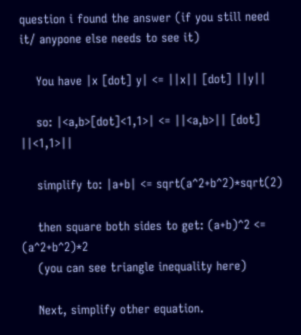question i found the answer (if you still need it/ anypone else needs to see it)

    You have |x [dot] y| <= ||x|| [dot] ||y||

    so: |<a,b>[dot]<1,1>| <= ||<a,b>|| [dot] ||<1,1>||

    simplify to: |a+b| <= sqrt(a^2+b^2)*sqrt(2)

    then square both sides to get: (a+b)^2 <= (a^2+b^2)*2
    (you can see triangle inequality here)

    Next, simplify other equation.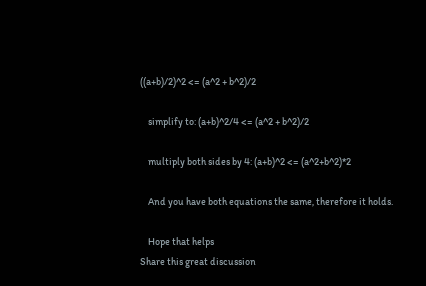((a+b)/2)^2 <= (a^2 + b^2)/2

    simplify to: (a+b)^2/4 <= (a^2 + b^2)/2

    multiply both sides by 4: (a+b)^2 <= (a^2+b^2)*2

    And you have both equations the same, therefore it holds.

    Hope that helps
Share this great discussion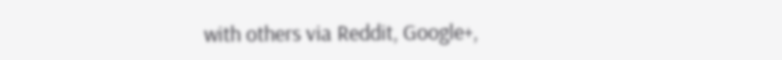with others via Reddit, Google+,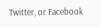Twitter, or Facebook